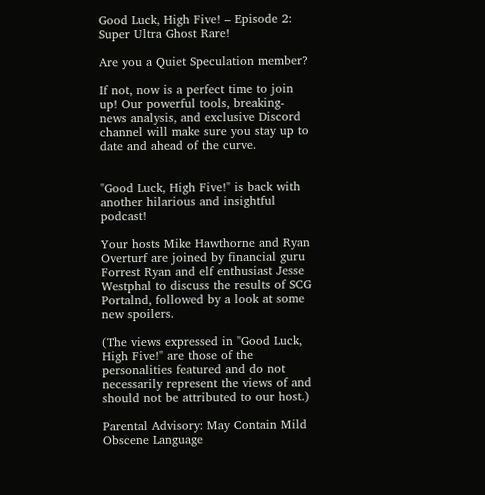Good Luck, High Five! – Episode 2: Super Ultra Ghost Rare!

Are you a Quiet Speculation member?

If not, now is a perfect time to join up! Our powerful tools, breaking-news analysis, and exclusive Discord channel will make sure you stay up to date and ahead of the curve.


"Good Luck, High Five!" is back with another hilarious and insightful podcast!

Your hosts Mike Hawthorne and Ryan Overturf are joined by financial guru Forrest Ryan and elf enthusiast Jesse Westphal to discuss the results of SCG Portalnd, followed by a look at some new spoilers.

(The views expressed in "Good Luck, High Five!" are those of the personalities featured and do not necessarily represent the views of and should not be attributed to our host.)

Parental Advisory: May Contain Mild Obscene Language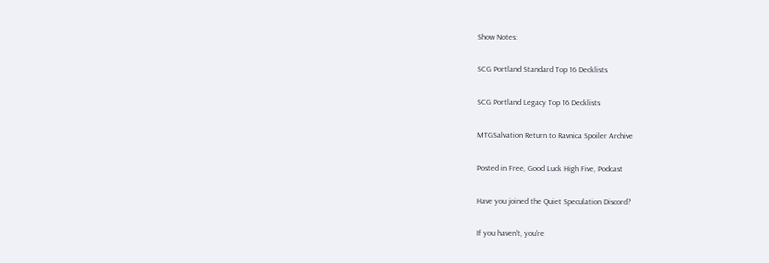Show Notes:

SCG Portland Standard Top 16 Decklists

SCG Portland Legacy Top 16 Decklists

MTGSalvation Return to Ravnica Spoiler Archive

Posted in Free, Good Luck High Five, Podcast

Have you joined the Quiet Speculation Discord?

If you haven't, you're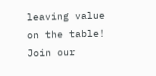leaving value on the table! Join our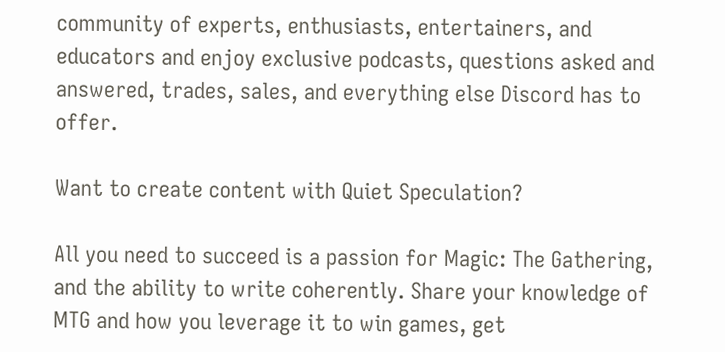community of experts, enthusiasts, entertainers, and educators and enjoy exclusive podcasts, questions asked and answered, trades, sales, and everything else Discord has to offer.

Want to create content with Quiet Speculation?

All you need to succeed is a passion for Magic: The Gathering, and the ability to write coherently. Share your knowledge of MTG and how you leverage it to win games, get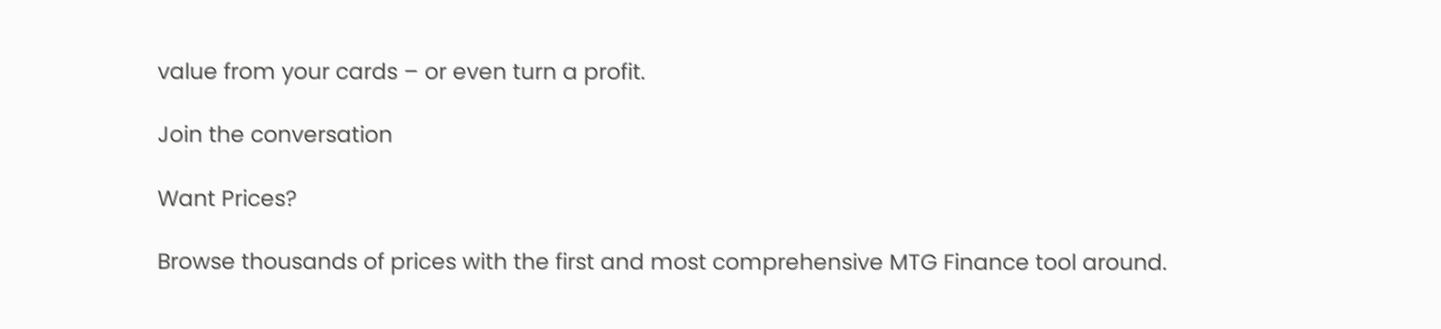value from your cards – or even turn a profit.

Join the conversation

Want Prices?

Browse thousands of prices with the first and most comprehensive MTG Finance tool around.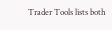Trader Tools lists both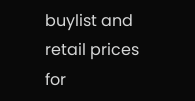buylist and retail prices for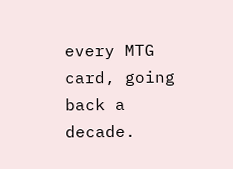every MTG card, going back a decade.